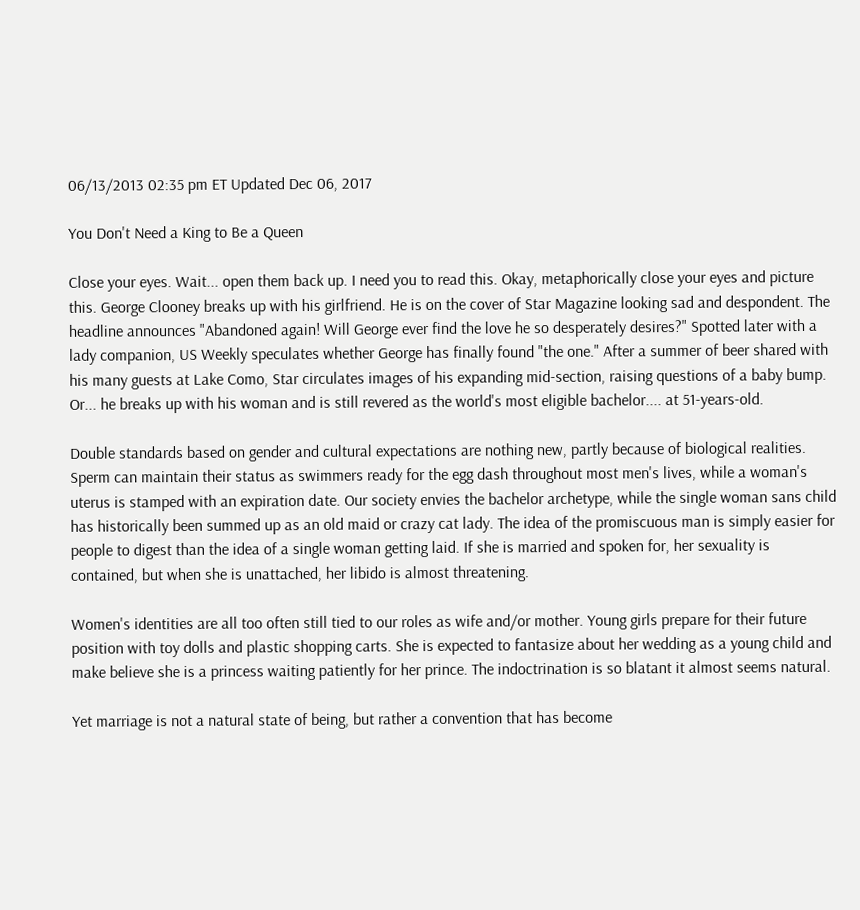06/13/2013 02:35 pm ET Updated Dec 06, 2017

You Don't Need a King to Be a Queen

Close your eyes. Wait... open them back up. I need you to read this. Okay, metaphorically close your eyes and picture this. George Clooney breaks up with his girlfriend. He is on the cover of Star Magazine looking sad and despondent. The headline announces "Abandoned again! Will George ever find the love he so desperately desires?" Spotted later with a lady companion, US Weekly speculates whether George has finally found "the one." After a summer of beer shared with his many guests at Lake Como, Star circulates images of his expanding mid-section, raising questions of a baby bump. Or... he breaks up with his woman and is still revered as the world's most eligible bachelor.... at 51-years-old.

Double standards based on gender and cultural expectations are nothing new, partly because of biological realities. Sperm can maintain their status as swimmers ready for the egg dash throughout most men's lives, while a woman's uterus is stamped with an expiration date. Our society envies the bachelor archetype, while the single woman sans child has historically been summed up as an old maid or crazy cat lady. The idea of the promiscuous man is simply easier for people to digest than the idea of a single woman getting laid. If she is married and spoken for, her sexuality is contained, but when she is unattached, her libido is almost threatening.

Women's identities are all too often still tied to our roles as wife and/or mother. Young girls prepare for their future position with toy dolls and plastic shopping carts. She is expected to fantasize about her wedding as a young child and make believe she is a princess waiting patiently for her prince. The indoctrination is so blatant it almost seems natural.

Yet marriage is not a natural state of being, but rather a convention that has become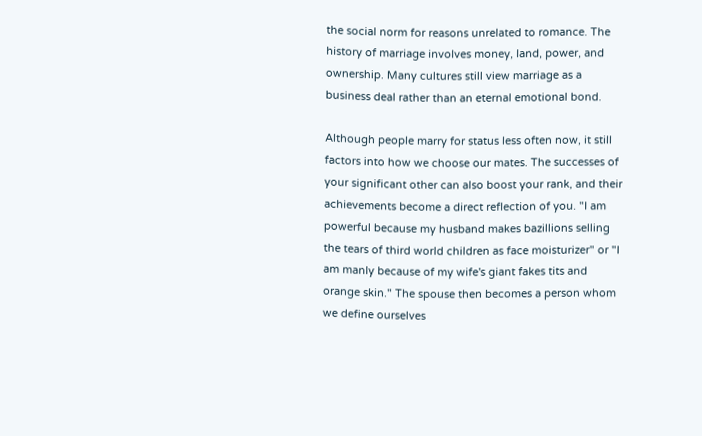the social norm for reasons unrelated to romance. The history of marriage involves money, land, power, and ownership. Many cultures still view marriage as a business deal rather than an eternal emotional bond.

Although people marry for status less often now, it still factors into how we choose our mates. The successes of your significant other can also boost your rank, and their achievements become a direct reflection of you. "I am powerful because my husband makes bazillions selling the tears of third world children as face moisturizer" or "I am manly because of my wife's giant fakes tits and orange skin." The spouse then becomes a person whom we define ourselves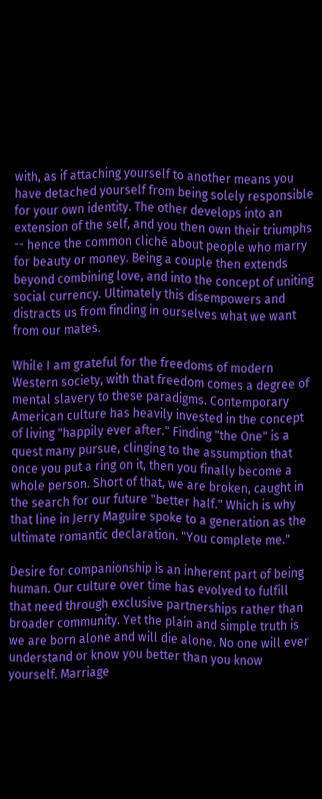with, as if attaching yourself to another means you have detached yourself from being solely responsible for your own identity. The other develops into an extension of the self, and you then own their triumphs -- hence the common cliché about people who marry for beauty or money. Being a couple then extends beyond combining love, and into the concept of uniting social currency. Ultimately this disempowers and distracts us from finding in ourselves what we want from our mates.

While I am grateful for the freedoms of modern Western society, with that freedom comes a degree of mental slavery to these paradigms. Contemporary American culture has heavily invested in the concept of living "happily ever after." Finding "the One" is a quest many pursue, clinging to the assumption that once you put a ring on it, then you finally become a whole person. Short of that, we are broken, caught in the search for our future "better half." Which is why that line in Jerry Maguire spoke to a generation as the ultimate romantic declaration. "You complete me."

Desire for companionship is an inherent part of being human. Our culture over time has evolved to fulfill that need through exclusive partnerships rather than broader community. Yet the plain and simple truth is we are born alone and will die alone. No one will ever understand or know you better than you know yourself. Marriage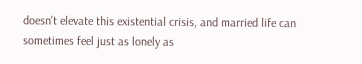doesn't elevate this existential crisis, and married life can sometimes feel just as lonely as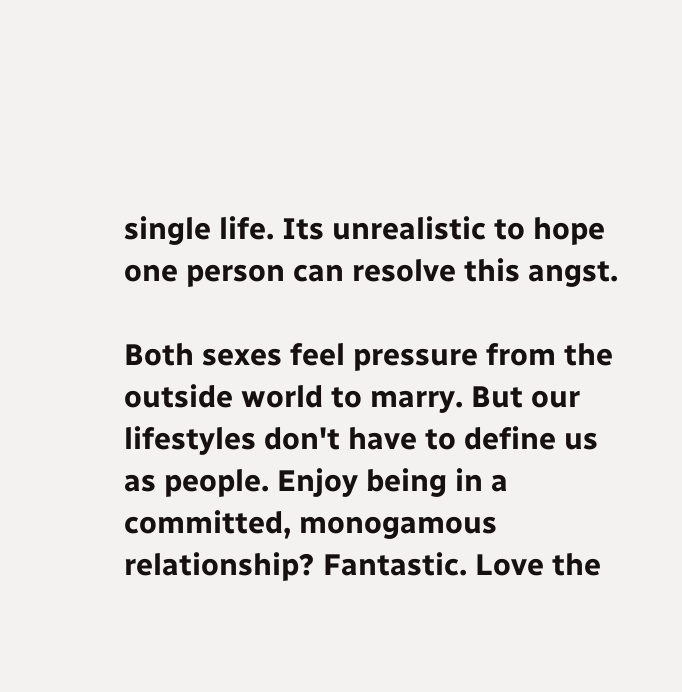single life. Its unrealistic to hope one person can resolve this angst.

Both sexes feel pressure from the outside world to marry. But our lifestyles don't have to define us as people. Enjoy being in a committed, monogamous relationship? Fantastic. Love the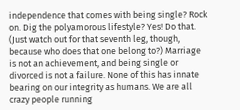independence that comes with being single? Rock on. Dig the polyamorous lifestyle? Yes! Do that. (Just watch out for that seventh leg, though, because who does that one belong to?) Marriage is not an achievement, and being single or divorced is not a failure. None of this has innate bearing on our integrity as humans. We are all crazy people running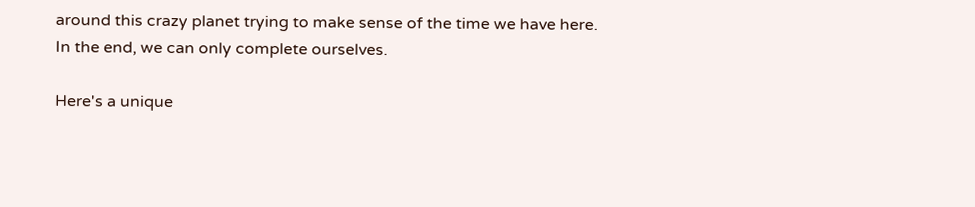around this crazy planet trying to make sense of the time we have here. In the end, we can only complete ourselves.

Here's a unique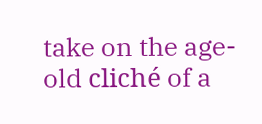take on the age-old cliché of a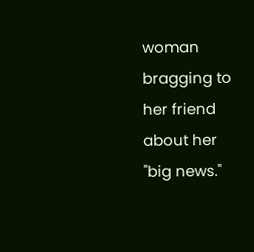woman bragging to her friend about her "big news."